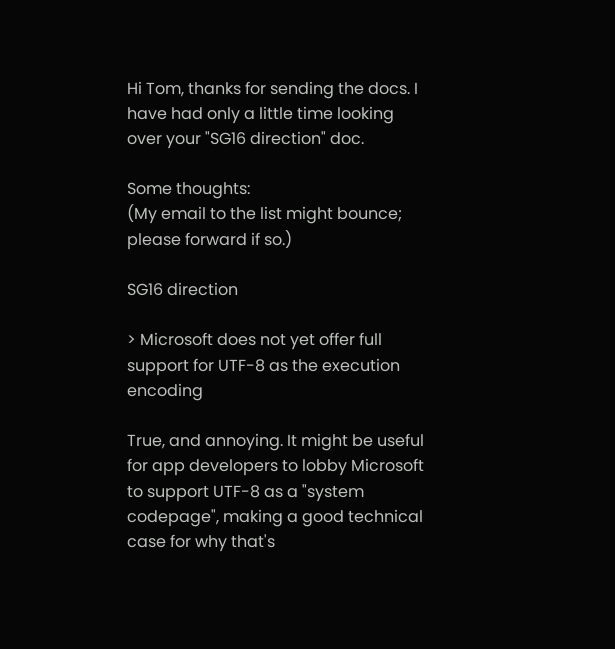Hi Tom, thanks for sending the docs. I have had only a little time looking over your "SG16 direction" doc.

Some thoughts:
(My email to the list might bounce; please forward if so.)

SG16 direction

> Microsoft does not yet offer full support for UTF-8 as the execution encoding

True, and annoying. It might be useful for app developers to lobby Microsoft to support UTF-8 as a "system codepage", making a good technical case for why that's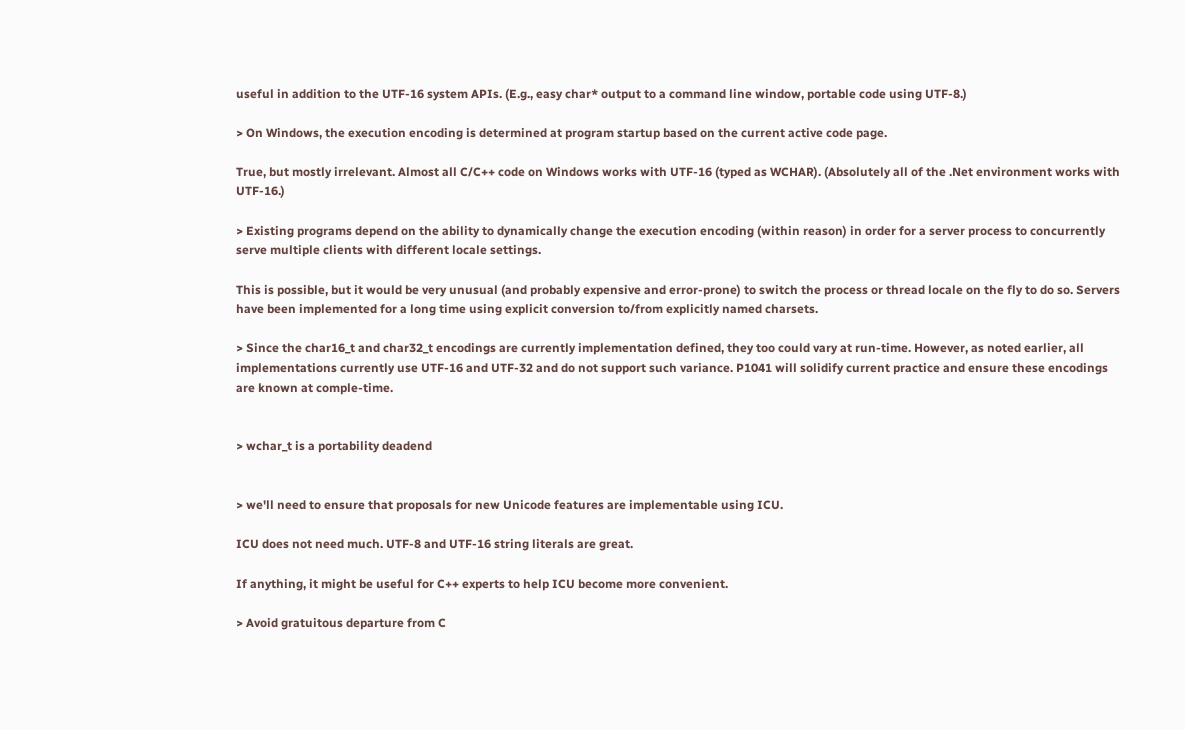useful in addition to the UTF-16 system APIs. (E.g., easy char* output to a command line window, portable code using UTF-8.)

> On Windows, the execution encoding is determined at program startup based on the current active code page.

True, but mostly irrelevant. Almost all C/C++ code on Windows works with UTF-16 (typed as WCHAR). (Absolutely all of the .Net environment works with UTF-16.)

> Existing programs depend on the ability to dynamically change the execution encoding (within reason) in order for a server process to concurrently serve multiple clients with different locale settings.

This is possible, but it would be very unusual (and probably expensive and error-prone) to switch the process or thread locale on the fly to do so. Servers have been implemented for a long time using explicit conversion to/from explicitly named charsets.

> Since the char16_t and char32_t encodings are currently implementation defined, they too could vary at run-time. However, as noted earlier, all implementations currently use UTF-16 and UTF-32 and do not support such variance. P1041 will solidify current practice and ensure these encodings are known at comple-time.


> wchar_t is a portability deadend


> we'll need to ensure that proposals for new Unicode features are implementable using ICU.

ICU does not need much. UTF-8 and UTF-16 string literals are great.

If anything, it might be useful for C++ experts to help ICU become more convenient.

> Avoid gratuitous departure from C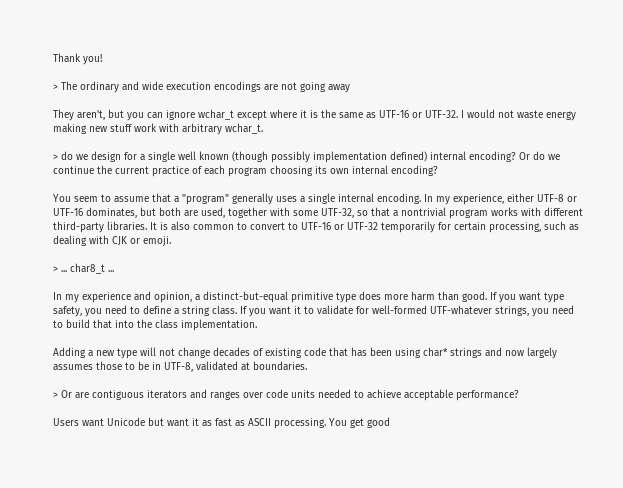Thank you!

> The ordinary and wide execution encodings are not going away

They aren't, but you can ignore wchar_t except where it is the same as UTF-16 or UTF-32. I would not waste energy making new stuff work with arbitrary wchar_t.

> do we design for a single well known (though possibly implementation defined) internal encoding? Or do we continue the current practice of each program choosing its own internal encoding?

You seem to assume that a "program" generally uses a single internal encoding. In my experience, either UTF-8 or UTF-16 dominates, but both are used, together with some UTF-32, so that a nontrivial program works with different third-party libraries. It is also common to convert to UTF-16 or UTF-32 temporarily for certain processing, such as dealing with CJK or emoji.

> ... char8_t ...

In my experience and opinion, a distinct-but-equal primitive type does more harm than good. If you want type safety, you need to define a string class. If you want it to validate for well-formed UTF-whatever strings, you need to build that into the class implementation.

Adding a new type will not change decades of existing code that has been using char* strings and now largely assumes those to be in UTF-8, validated at boundaries.

> Or are contiguous iterators and ranges over code units needed to achieve acceptable performance?

Users want Unicode but want it as fast as ASCII processing. You get good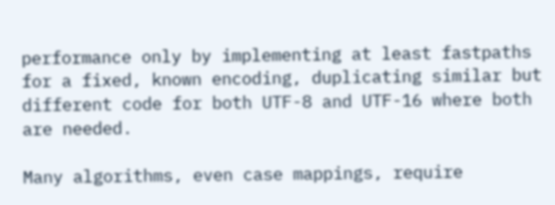performance only by implementing at least fastpaths for a fixed, known encoding, duplicating similar but different code for both UTF-8 and UTF-16 where both are needed.

Many algorithms, even case mappings, require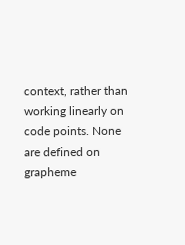context, rather than working linearly on code points. None are defined on grapheme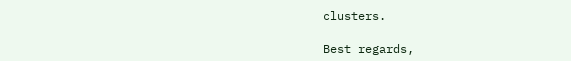clusters.

Best regards,